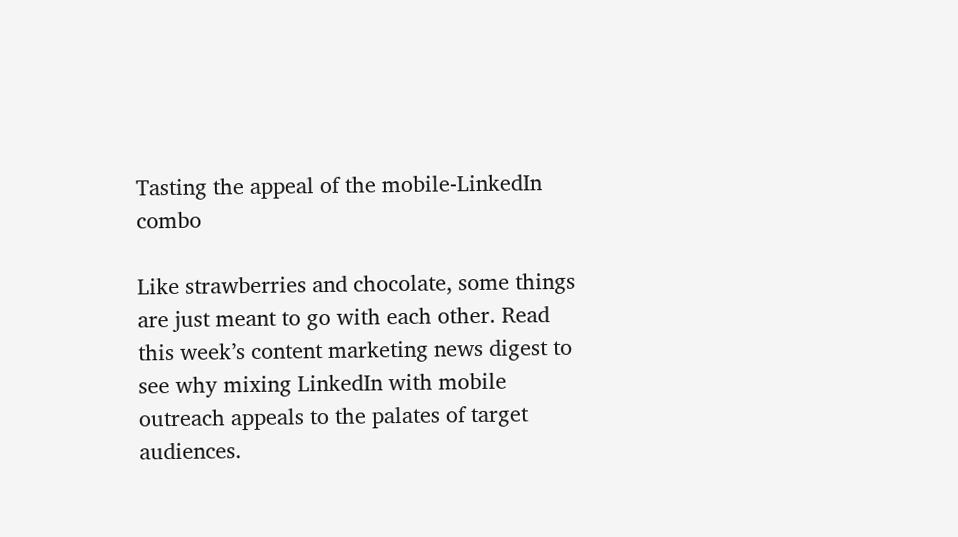Tasting the appeal of the mobile-LinkedIn combo

Like strawberries and chocolate, some things are just meant to go with each other. Read this week’s content marketing news digest to see why mixing LinkedIn with mobile outreach appeals to the palates of target audiences.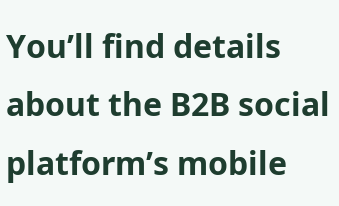You’ll find details about the B2B social platform’s mobile